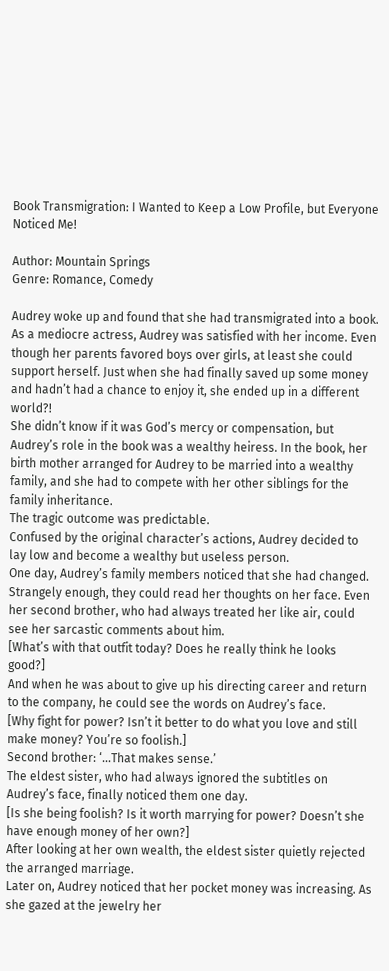Book Transmigration: I Wanted to Keep a Low Profile, but Everyone Noticed Me!

Author: Mountain Springs
Genre: Romance, Comedy

Audrey woke up and found that she had transmigrated into a book.
As a mediocre actress, Audrey was satisfied with her income. Even though her parents favored boys over girls, at least she could support herself. Just when she had finally saved up some money and hadn’t had a chance to enjoy it, she ended up in a different world?!
She didn’t know if it was God’s mercy or compensation, but Audrey’s role in the book was a wealthy heiress. In the book, her birth mother arranged for Audrey to be married into a wealthy family, and she had to compete with her other siblings for the family inheritance.
The tragic outcome was predictable.
Confused by the original character’s actions, Audrey decided to lay low and become a wealthy but useless person.
One day, Audrey’s family members noticed that she had changed. Strangely enough, they could read her thoughts on her face. Even her second brother, who had always treated her like air, could see her sarcastic comments about him.
[What’s with that outfit today? Does he really think he looks good?]
And when he was about to give up his directing career and return to the company, he could see the words on Audrey’s face.
[Why fight for power? Isn’t it better to do what you love and still make money? You’re so foolish.]
Second brother: ‘…That makes sense.’
The eldest sister, who had always ignored the subtitles on Audrey’s face, finally noticed them one day.
[Is she being foolish? Is it worth marrying for power? Doesn’t she have enough money of her own?]
After looking at her own wealth, the eldest sister quietly rejected the arranged marriage.
Later on, Audrey noticed that her pocket money was increasing. As she gazed at the jewelry her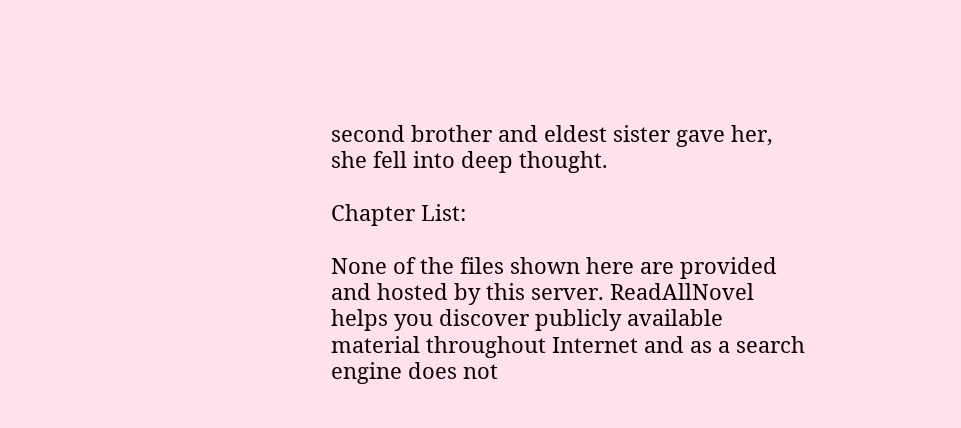second brother and eldest sister gave her, she fell into deep thought.

Chapter List:

None of the files shown here are provided and hosted by this server. ReadAllNovel helps you discover publicly available material throughout Internet and as a search engine does not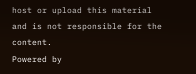host or upload this material and is not responsible for the content.
Powered by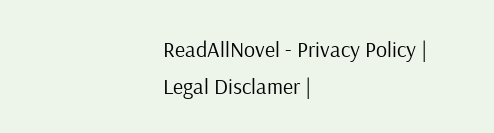ReadAllNovel - Privacy Policy | Legal Disclamer |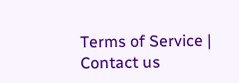Terms of Service | Contact us